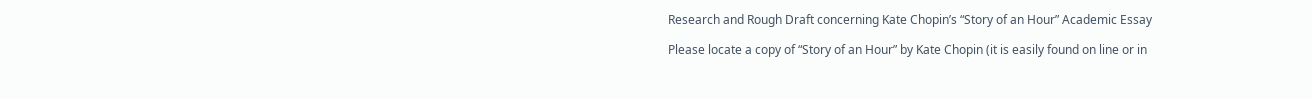Research and Rough Draft concerning Kate Chopin’s “Story of an Hour” Academic Essay

Please locate a copy of “Story of an Hour” by Kate Chopin (it is easily found on line or in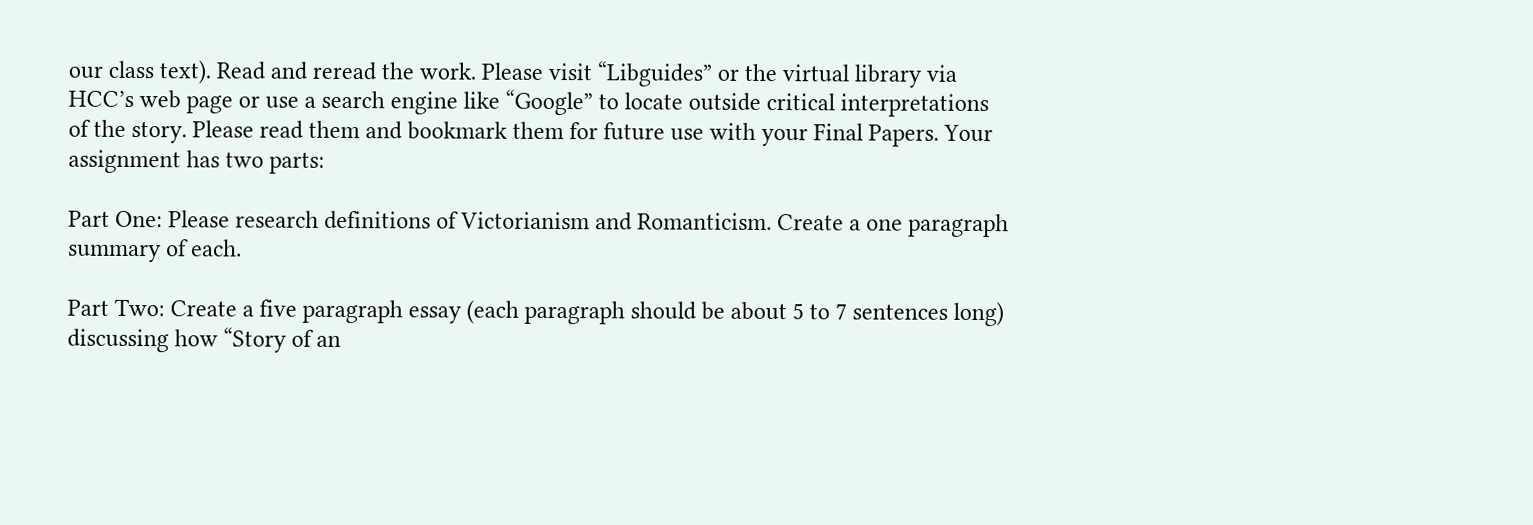our class text). Read and reread the work. Please visit “Libguides” or the virtual library via HCC’s web page or use a search engine like “Google” to locate outside critical interpretations of the story. Please read them and bookmark them for future use with your Final Papers. Your assignment has two parts:

Part One: Please research definitions of Victorianism and Romanticism. Create a one paragraph summary of each.

Part Two: Create a five paragraph essay (each paragraph should be about 5 to 7 sentences long) discussing how “Story of an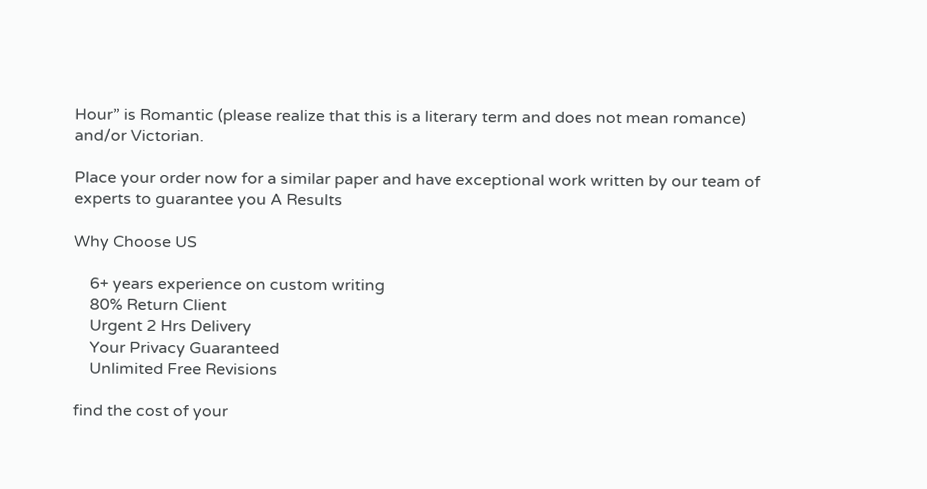Hour” is Romantic (please realize that this is a literary term and does not mean romance) and/or Victorian.

Place your order now for a similar paper and have exceptional work written by our team of experts to guarantee you A Results

Why Choose US

    6+ years experience on custom writing
    80% Return Client
    Urgent 2 Hrs Delivery
    Your Privacy Guaranteed
    Unlimited Free Revisions

find the cost of your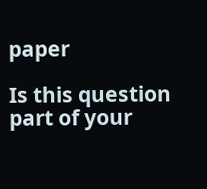paper

Is this question part of your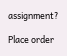assignment?

Place order